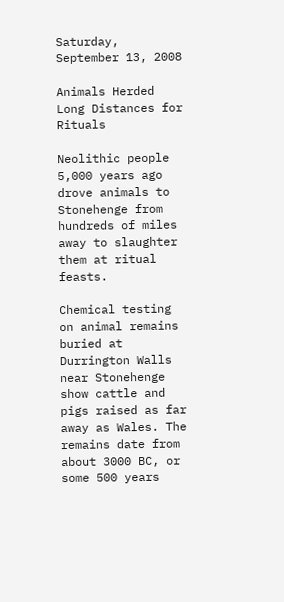Saturday, September 13, 2008

Animals Herded Long Distances for Rituals

Neolithic people 5,000 years ago drove animals to Stonehenge from hundreds of miles away to slaughter them at ritual feasts.

Chemical testing on animal remains buried at Durrington Walls near Stonehenge show cattle and pigs raised as far away as Wales. The remains date from about 3000 BC, or some 500 years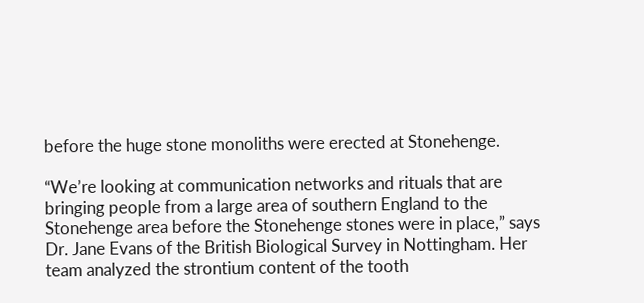before the huge stone monoliths were erected at Stonehenge.

“We’re looking at communication networks and rituals that are bringing people from a large area of southern England to the Stonehenge area before the Stonehenge stones were in place,” says Dr. Jane Evans of the British Biological Survey in Nottingham. Her team analyzed the strontium content of the tooth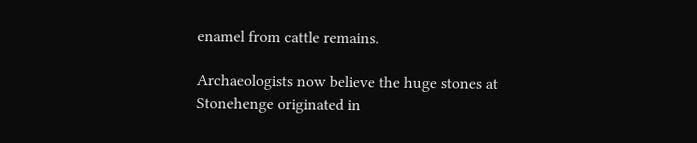enamel from cattle remains.

Archaeologists now believe the huge stones at Stonehenge originated in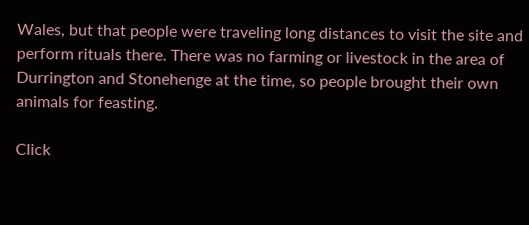Wales, but that people were traveling long distances to visit the site and perform rituals there. There was no farming or livestock in the area of Durrington and Stonehenge at the time, so people brought their own animals for feasting.

Click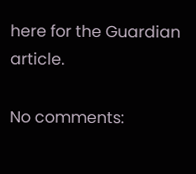here for the Guardian article.

No comments: